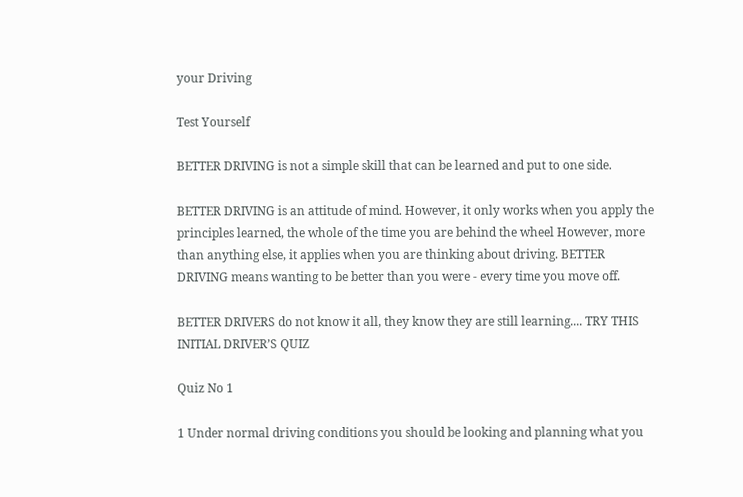your Driving

Test Yourself

BETTER DRIVING is not a simple skill that can be learned and put to one side.

BETTER DRIVING is an attitude of mind. However, it only works when you apply the principles learned, the whole of the time you are behind the wheel However, more than anything else, it applies when you are thinking about driving. BETTER DRIVING means wanting to be better than you were - every time you move off.

BETTER DRIVERS do not know it all, they know they are still learning.... TRY THIS INITIAL DRIVER’S QUIZ

Quiz No 1

1 Under normal driving conditions you should be looking and planning what you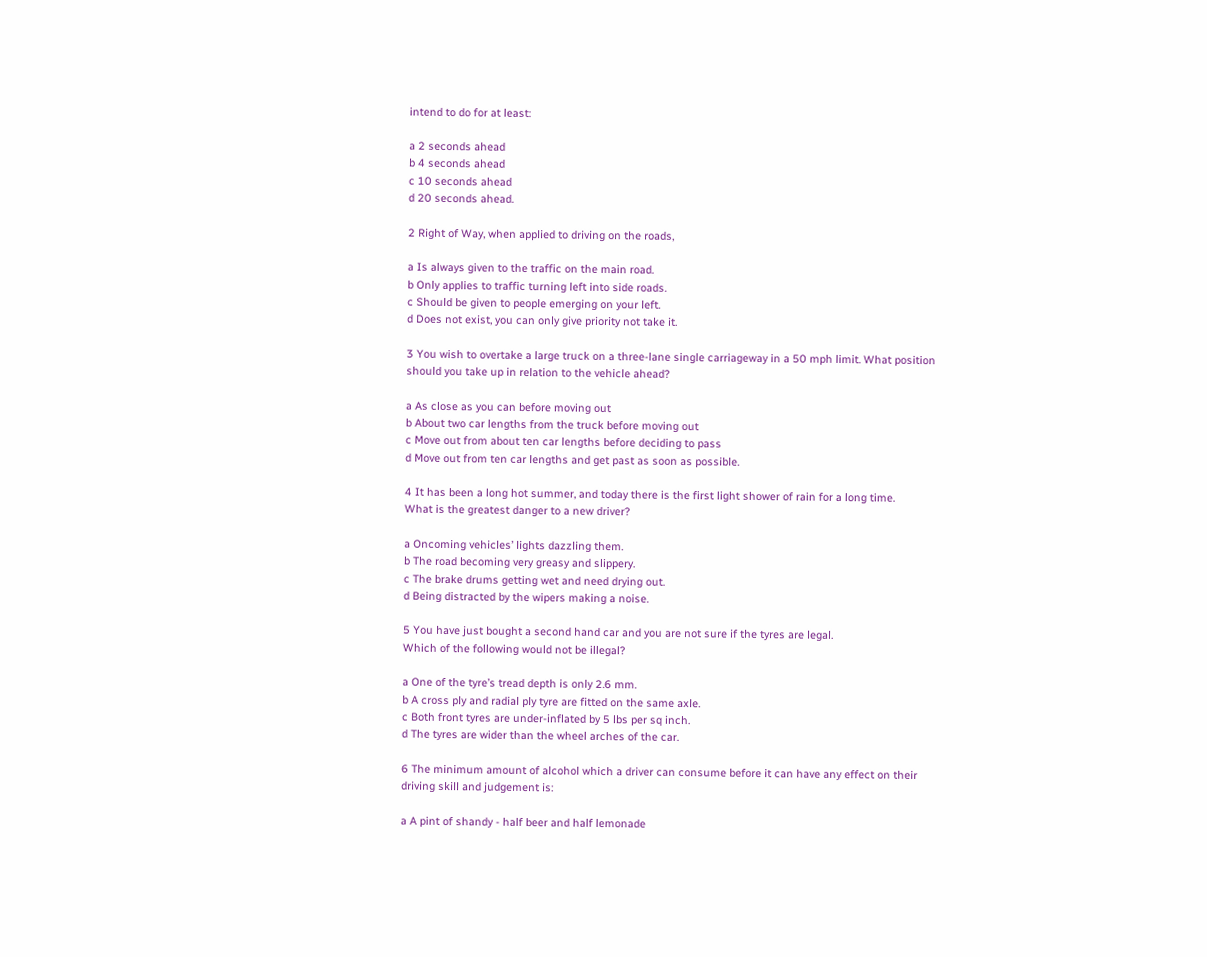intend to do for at least:

a 2 seconds ahead
b 4 seconds ahead
c 10 seconds ahead
d 20 seconds ahead.

2 Right of Way, when applied to driving on the roads,

a Is always given to the traffic on the main road.
b Only applies to traffic turning left into side roads.
c Should be given to people emerging on your left.
d Does not exist, you can only give priority not take it.

3 You wish to overtake a large truck on a three-lane single carriageway in a 50 mph limit. What position should you take up in relation to the vehicle ahead?

a As close as you can before moving out
b About two car lengths from the truck before moving out
c Move out from about ten car lengths before deciding to pass
d Move out from ten car lengths and get past as soon as possible.

4 It has been a long hot summer, and today there is the first light shower of rain for a long time.
What is the greatest danger to a new driver?

a Oncoming vehicles’ lights dazzling them.
b The road becoming very greasy and slippery.
c The brake drums getting wet and need drying out.
d Being distracted by the wipers making a noise.

5 You have just bought a second hand car and you are not sure if the tyres are legal.
Which of the following would not be illegal?

a One of the tyre’s tread depth is only 2.6 mm.
b A cross ply and radial ply tyre are fitted on the same axle.
c Both front tyres are under-inflated by 5 lbs per sq inch.
d The tyres are wider than the wheel arches of the car.

6 The minimum amount of alcohol which a driver can consume before it can have any effect on their driving skill and judgement is:

a A pint of shandy - half beer and half lemonade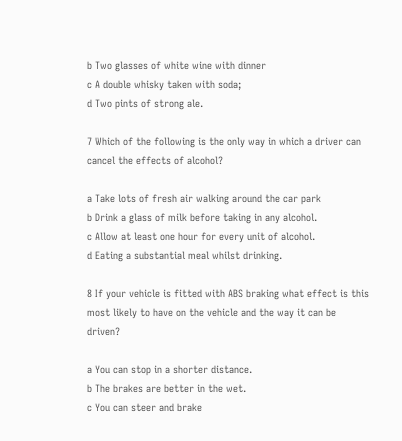b Two glasses of white wine with dinner
c A double whisky taken with soda;
d Two pints of strong ale.

7 Which of the following is the only way in which a driver can cancel the effects of alcohol?

a Take lots of fresh air walking around the car park
b Drink a glass of milk before taking in any alcohol.
c Allow at least one hour for every unit of alcohol.
d Eating a substantial meal whilst drinking.

8 If your vehicle is fitted with ABS braking what effect is this most likely to have on the vehicle and the way it can be driven?

a You can stop in a shorter distance.
b The brakes are better in the wet.
c You can steer and brake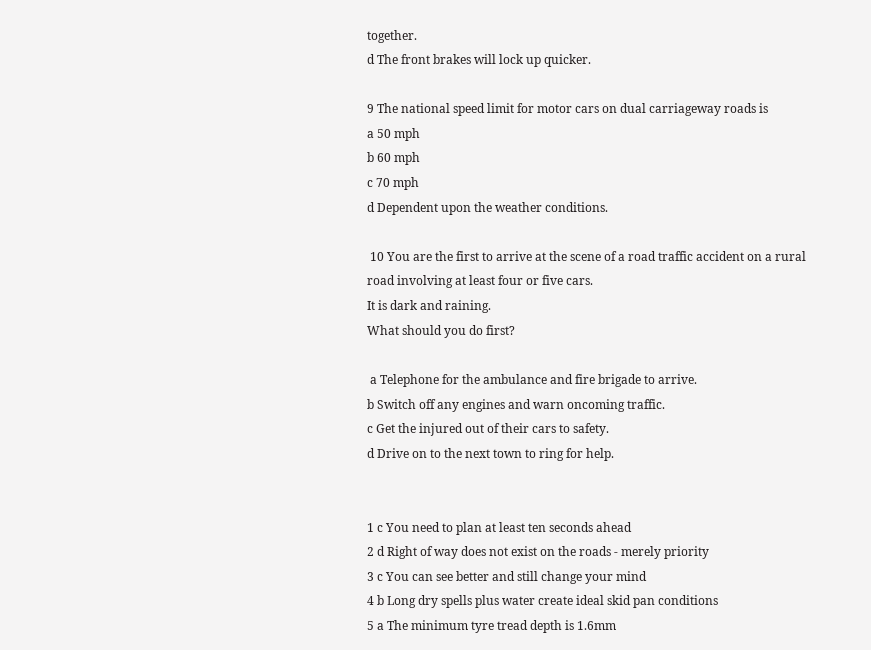together.
d The front brakes will lock up quicker.

9 The national speed limit for motor cars on dual carriageway roads is
a 50 mph
b 60 mph
c 70 mph
d Dependent upon the weather conditions.

 10 You are the first to arrive at the scene of a road traffic accident on a rural road involving at least four or five cars.
It is dark and raining.
What should you do first?

 a Telephone for the ambulance and fire brigade to arrive.
b Switch off any engines and warn oncoming traffic.
c Get the injured out of their cars to safety.
d Drive on to the next town to ring for help.


1 c You need to plan at least ten seconds ahead
2 d Right of way does not exist on the roads - merely priority
3 c You can see better and still change your mind
4 b Long dry spells plus water create ideal skid pan conditions
5 a The minimum tyre tread depth is 1.6mm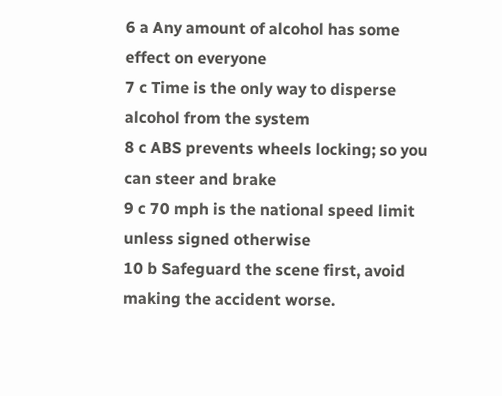6 a Any amount of alcohol has some effect on everyone
7 c Time is the only way to disperse alcohol from the system
8 c ABS prevents wheels locking; so you can steer and brake
9 c 70 mph is the national speed limit unless signed otherwise
10 b Safeguard the scene first, avoid making the accident worse.